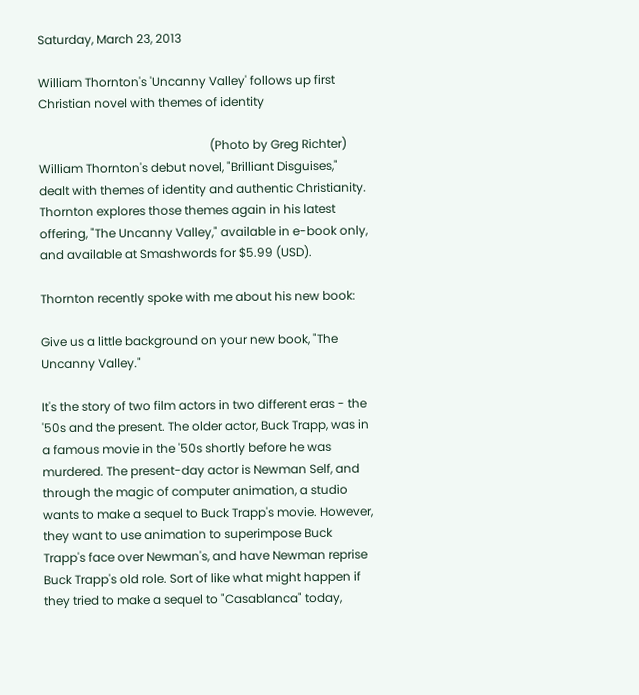Saturday, March 23, 2013

William Thornton's 'Uncanny Valley' follows up first Christian novel with themes of identity

                                                         (Photo by Greg Richter)
William Thornton's debut novel, "Brilliant Disguises," dealt with themes of identity and authentic Christianity. Thornton explores those themes again in his latest offering, "The Uncanny Valley," available in e-book only, and available at Smashwords for $5.99 (USD).

Thornton recently spoke with me about his new book:

Give us a little background on your new book, "The Uncanny Valley."

It's the story of two film actors in two different eras - the '50s and the present. The older actor, Buck Trapp, was in a famous movie in the '50s shortly before he was murdered. The present-day actor is Newman Self, and through the magic of computer animation, a studio wants to make a sequel to Buck Trapp's movie. However, they want to use animation to superimpose Buck Trapp's face over Newman's, and have Newman reprise Buck Trapp's old role. Sort of like what might happen if they tried to make a sequel to "Casablanca" today,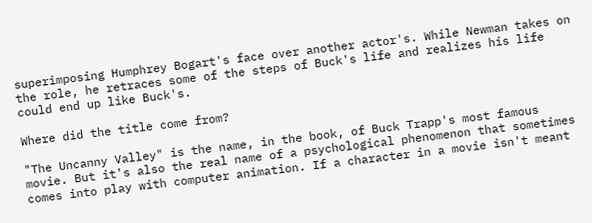superimposing Humphrey Bogart's face over another actor's. While Newman takes on the role, he retraces some of the steps of Buck's life and realizes his life could end up like Buck's.

Where did the title come from?

"The Uncanny Valley" is the name, in the book, of Buck Trapp's most famous movie. But it's also the real name of a psychological phenomenon that sometimes comes into play with computer animation. If a character in a movie isn't meant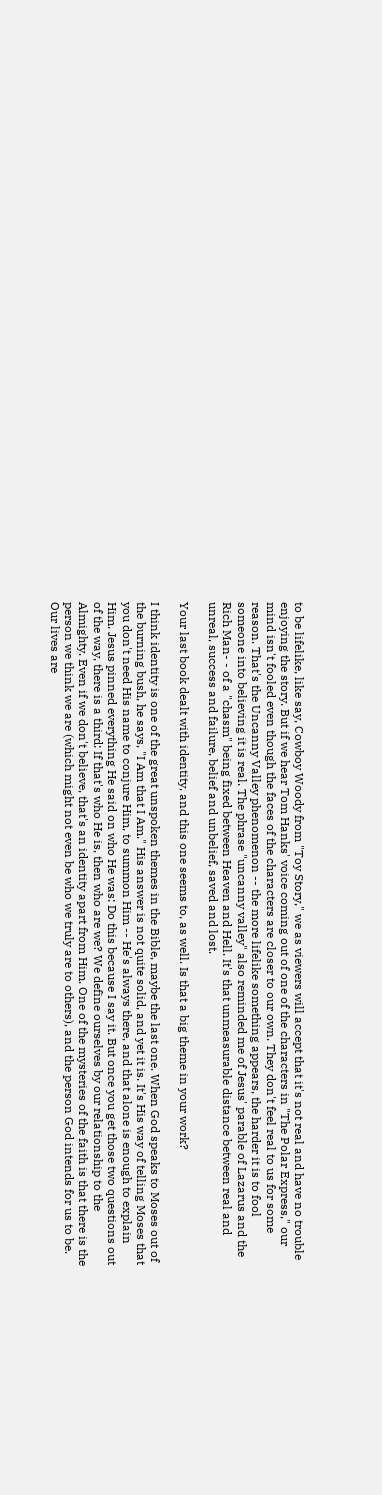to be lifelike, like say, Cowboy Woody from "Toy Story," we as viewers will accept that it's not real and have no trouble enjoying the story. But if we hear Tom Hanks' voice coming out of one of the characters in "The Polar Express," our mind isn't fooled even though the faces of the characters are closer to our own. They don't feel real to us for some reason. That's the Uncanny Valley phenomenon -- the more lifelike something appears, the harder it is to fool someone into believing it is real. The phrase "uncanny valley" also reminded me of Jesus' parable of Lazarus and the Rich Man- - of a "chasm" being fixed between Heaven and Hell. It's that unmeasurable distance between real and unreal, success and failure, belief and unbelief, saved and lost.

Your last book dealt with identity, and this one seems to, as well. Is that a big theme in your work?

I think identity is one of the great unspoken themes in the Bible, maybe the last one. When God speaks to Moses out of the burning bush, he says, "I Am that I Am." His answer is not quite solid, and yet it is. It's His way of telling Moses that you don't need His name to conjure Him, to summon Him -- He's always there, and that alone is enough to explain Him. Jesus pinned everything He said on who He was: Do this because I say it. But once you get those two questions out of the way, there is a third: If that's who He is, then who are we? We define ourselves by our relationship to the Almighty. Even if we don't believe, that's an identity apart from Him. One of the mysteries of the faith is that there is the person we think we are (which might not even be who we truly are to others), and the person God intends for us to be. Our lives are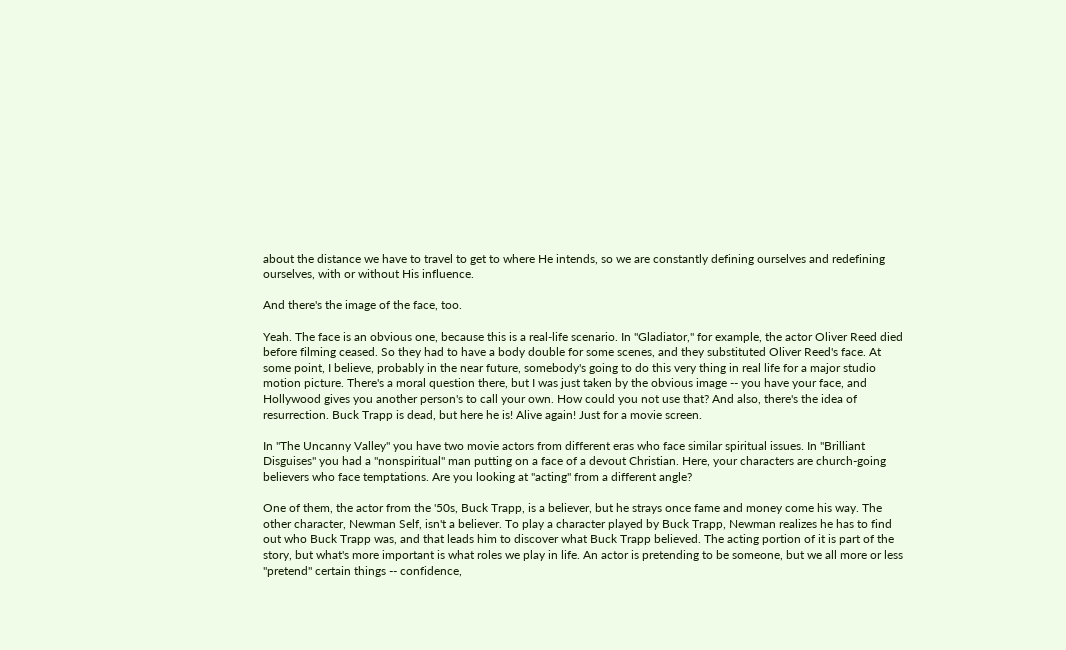about the distance we have to travel to get to where He intends, so we are constantly defining ourselves and redefining ourselves, with or without His influence.

And there's the image of the face, too.

Yeah. The face is an obvious one, because this is a real-life scenario. In "Gladiator," for example, the actor Oliver Reed died before filming ceased. So they had to have a body double for some scenes, and they substituted Oliver Reed's face. At some point, I believe, probably in the near future, somebody's going to do this very thing in real life for a major studio motion picture. There's a moral question there, but I was just taken by the obvious image -- you have your face, and Hollywood gives you another person's to call your own. How could you not use that? And also, there's the idea of resurrection. Buck Trapp is dead, but here he is! Alive again! Just for a movie screen.

In "The Uncanny Valley" you have two movie actors from different eras who face similar spiritual issues. In "Brilliant Disguises" you had a "nonspiritual" man putting on a face of a devout Christian. Here, your characters are church-going believers who face temptations. Are you looking at "acting" from a different angle?

One of them, the actor from the '50s, Buck Trapp, is a believer, but he strays once fame and money come his way. The other character, Newman Self, isn't a believer. To play a character played by Buck Trapp, Newman realizes he has to find out who Buck Trapp was, and that leads him to discover what Buck Trapp believed. The acting portion of it is part of the story, but what's more important is what roles we play in life. An actor is pretending to be someone, but we all more or less "pretend" certain things -- confidence,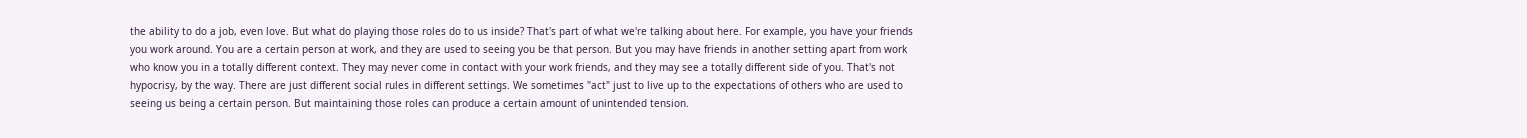the ability to do a job, even love. But what do playing those roles do to us inside? That's part of what we're talking about here. For example, you have your friends you work around. You are a certain person at work, and they are used to seeing you be that person. But you may have friends in another setting apart from work who know you in a totally different context. They may never come in contact with your work friends, and they may see a totally different side of you. That's not hypocrisy, by the way. There are just different social rules in different settings. We sometimes "act" just to live up to the expectations of others who are used to seeing us being a certain person. But maintaining those roles can produce a certain amount of unintended tension.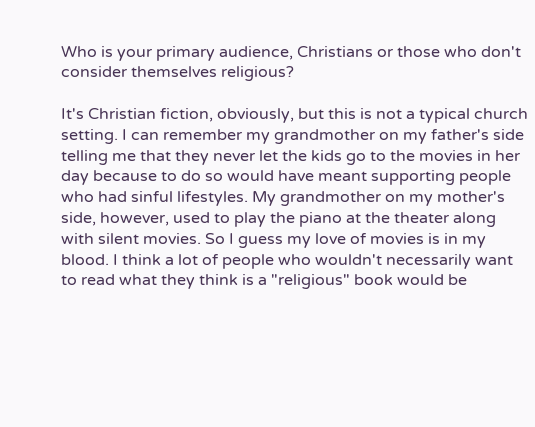Who is your primary audience, Christians or those who don't consider themselves religious?

It's Christian fiction, obviously, but this is not a typical church setting. I can remember my grandmother on my father's side telling me that they never let the kids go to the movies in her day because to do so would have meant supporting people who had sinful lifestyles. My grandmother on my mother's side, however, used to play the piano at the theater along with silent movies. So I guess my love of movies is in my blood. I think a lot of people who wouldn't necessarily want to read what they think is a "religious" book would be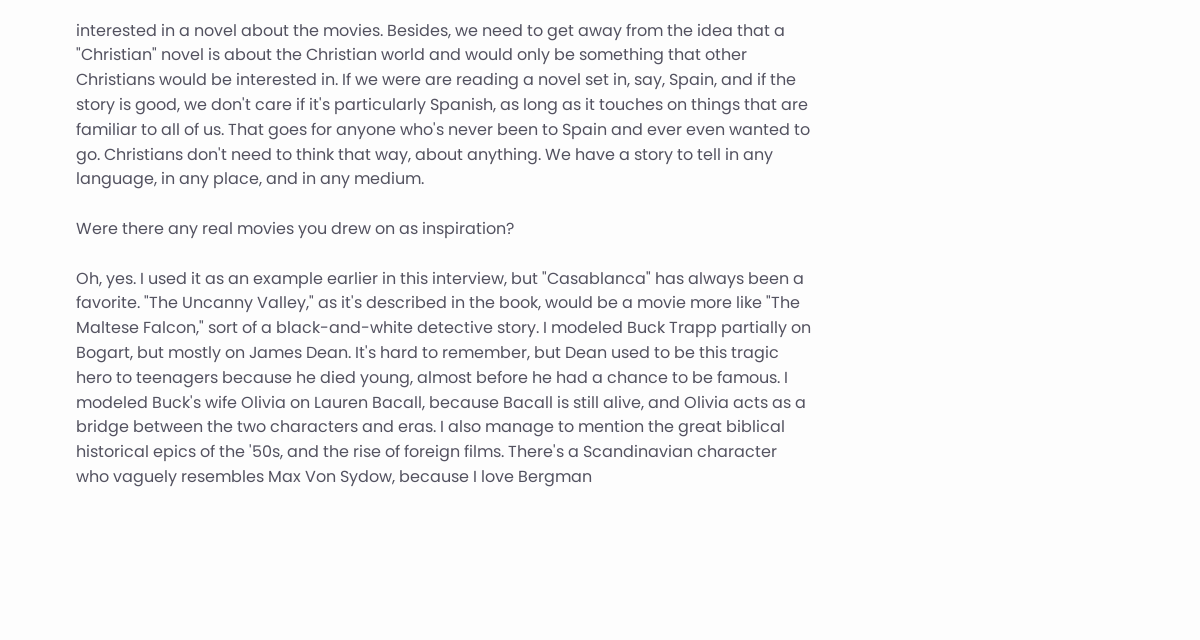interested in a novel about the movies. Besides, we need to get away from the idea that a "Christian" novel is about the Christian world and would only be something that other Christians would be interested in. If we were are reading a novel set in, say, Spain, and if the story is good, we don't care if it's particularly Spanish, as long as it touches on things that are familiar to all of us. That goes for anyone who's never been to Spain and ever even wanted to go. Christians don't need to think that way, about anything. We have a story to tell in any language, in any place, and in any medium.

Were there any real movies you drew on as inspiration?

Oh, yes. I used it as an example earlier in this interview, but "Casablanca" has always been a favorite. "The Uncanny Valley," as it's described in the book, would be a movie more like "The Maltese Falcon," sort of a black-and-white detective story. I modeled Buck Trapp partially on Bogart, but mostly on James Dean. It's hard to remember, but Dean used to be this tragic hero to teenagers because he died young, almost before he had a chance to be famous. I modeled Buck's wife Olivia on Lauren Bacall, because Bacall is still alive, and Olivia acts as a bridge between the two characters and eras. I also manage to mention the great biblical historical epics of the '50s, and the rise of foreign films. There's a Scandinavian character who vaguely resembles Max Von Sydow, because I love Bergman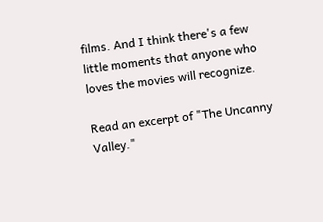films. And I think there's a few little moments that anyone who loves the movies will recognize.

Read an excerpt of "The Uncanny Valley."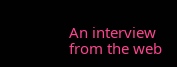An interview from the web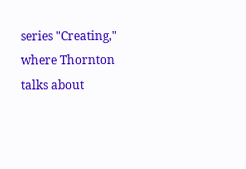series "Creating," where Thornton talks about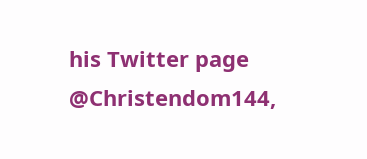his Twitter page @Christendom144,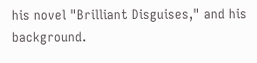his novel "Brilliant Disguises," and his background.